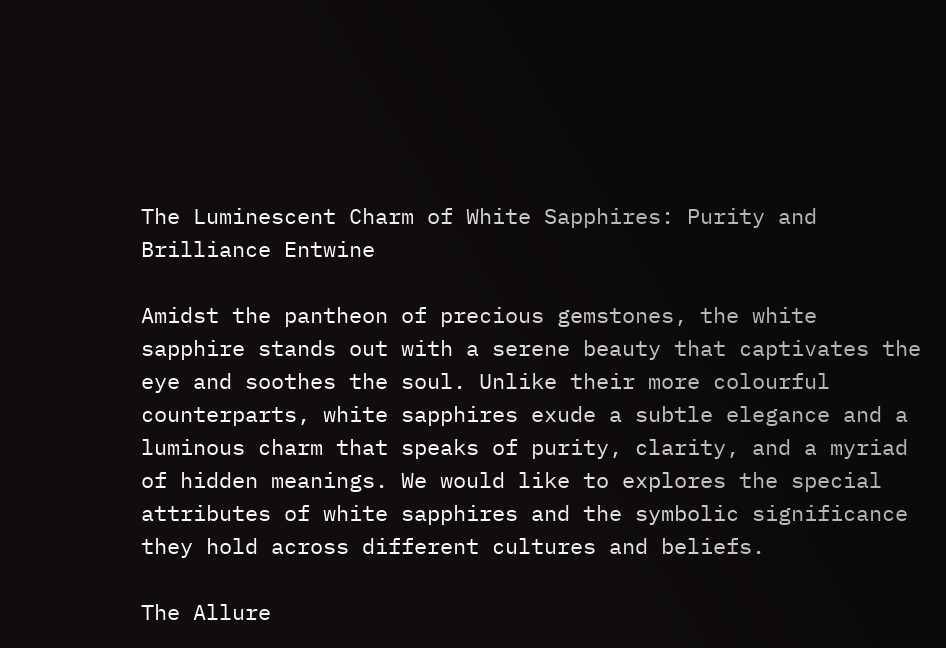The Luminescent Charm of White Sapphires: Purity and Brilliance Entwine

Amidst the pantheon of precious gemstones, the white sapphire stands out with a serene beauty that captivates the eye and soothes the soul. Unlike their more colourful counterparts, white sapphires exude a subtle elegance and a luminous charm that speaks of purity, clarity, and a myriad of hidden meanings. We would like to explores the special attributes of white sapphires and the symbolic significance they hold across different cultures and beliefs.

The Allure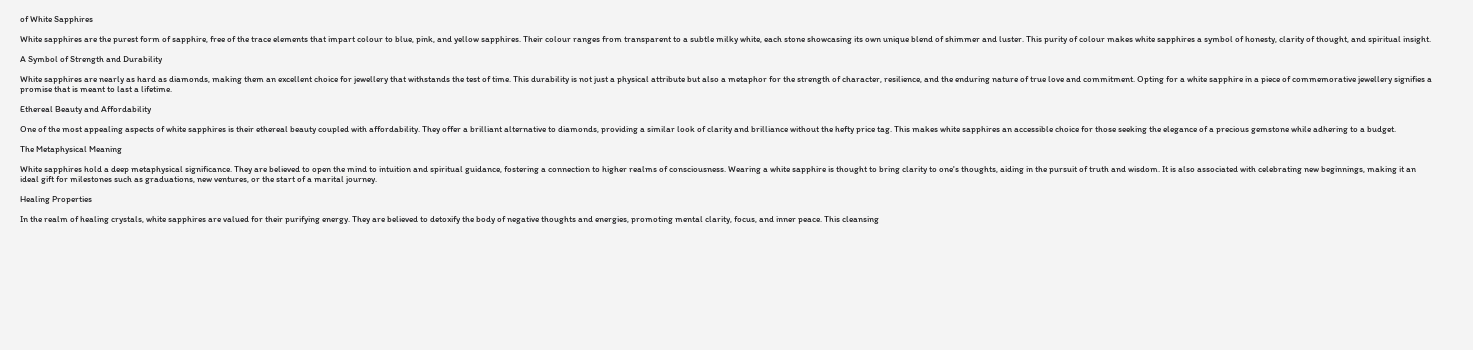of White Sapphires

White sapphires are the purest form of sapphire, free of the trace elements that impart colour to blue, pink, and yellow sapphires. Their colour ranges from transparent to a subtle milky white, each stone showcasing its own unique blend of shimmer and luster. This purity of colour makes white sapphires a symbol of honesty, clarity of thought, and spiritual insight.

A Symbol of Strength and Durability

White sapphires are nearly as hard as diamonds, making them an excellent choice for jewellery that withstands the test of time. This durability is not just a physical attribute but also a metaphor for the strength of character, resilience, and the enduring nature of true love and commitment. Opting for a white sapphire in a piece of commemorative jewellery signifies a promise that is meant to last a lifetime.

Ethereal Beauty and Affordability

One of the most appealing aspects of white sapphires is their ethereal beauty coupled with affordability. They offer a brilliant alternative to diamonds, providing a similar look of clarity and brilliance without the hefty price tag. This makes white sapphires an accessible choice for those seeking the elegance of a precious gemstone while adhering to a budget.

The Metaphysical Meaning

White sapphires hold a deep metaphysical significance. They are believed to open the mind to intuition and spiritual guidance, fostering a connection to higher realms of consciousness. Wearing a white sapphire is thought to bring clarity to one's thoughts, aiding in the pursuit of truth and wisdom. It is also associated with celebrating new beginnings, making it an ideal gift for milestones such as graduations, new ventures, or the start of a marital journey.

Healing Properties

In the realm of healing crystals, white sapphires are valued for their purifying energy. They are believed to detoxify the body of negative thoughts and energies, promoting mental clarity, focus, and inner peace. This cleansing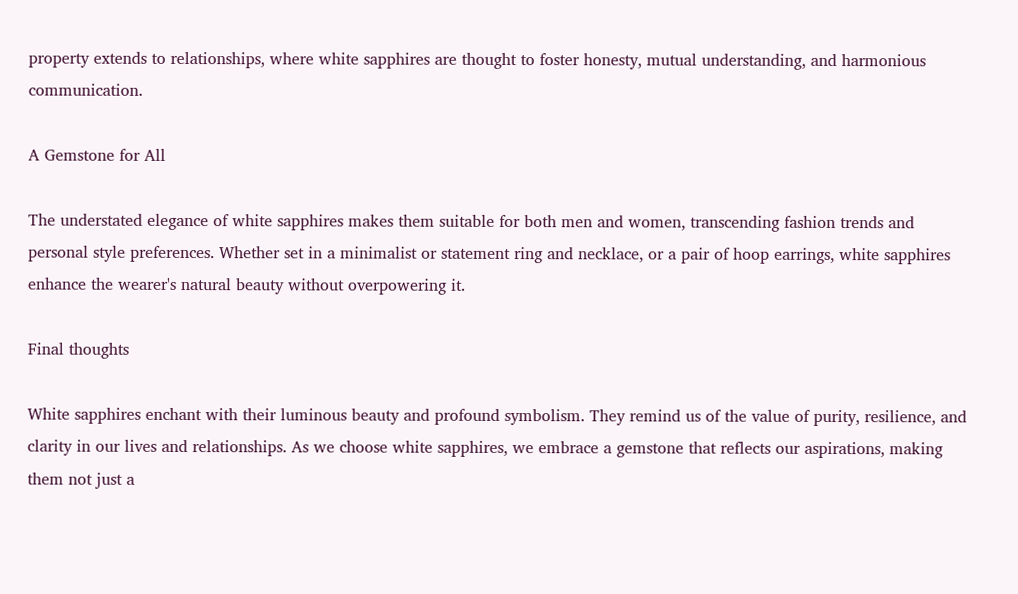property extends to relationships, where white sapphires are thought to foster honesty, mutual understanding, and harmonious communication.

A Gemstone for All

The understated elegance of white sapphires makes them suitable for both men and women, transcending fashion trends and personal style preferences. Whether set in a minimalist or statement ring and necklace, or a pair of hoop earrings, white sapphires enhance the wearer's natural beauty without overpowering it.

Final thoughts

White sapphires enchant with their luminous beauty and profound symbolism. They remind us of the value of purity, resilience, and clarity in our lives and relationships. As we choose white sapphires, we embrace a gemstone that reflects our aspirations, making them not just a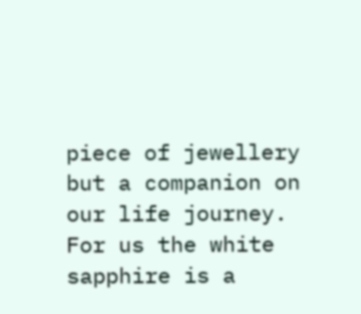piece of jewellery but a companion on our life journey. For us the white sapphire is a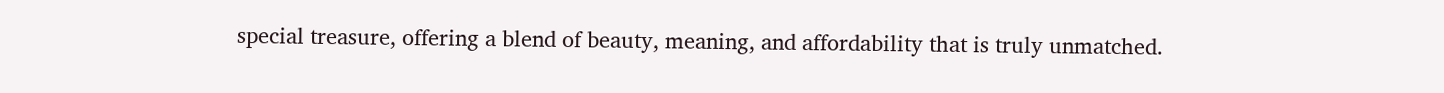special treasure, offering a blend of beauty, meaning, and affordability that is truly unmatched.